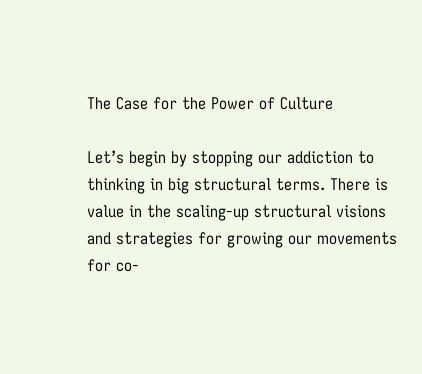The Case for the Power of Culture

Let’s begin by stopping our addiction to thinking in big structural terms. There is value in the scaling-up structural visions and strategies for growing our movements for co-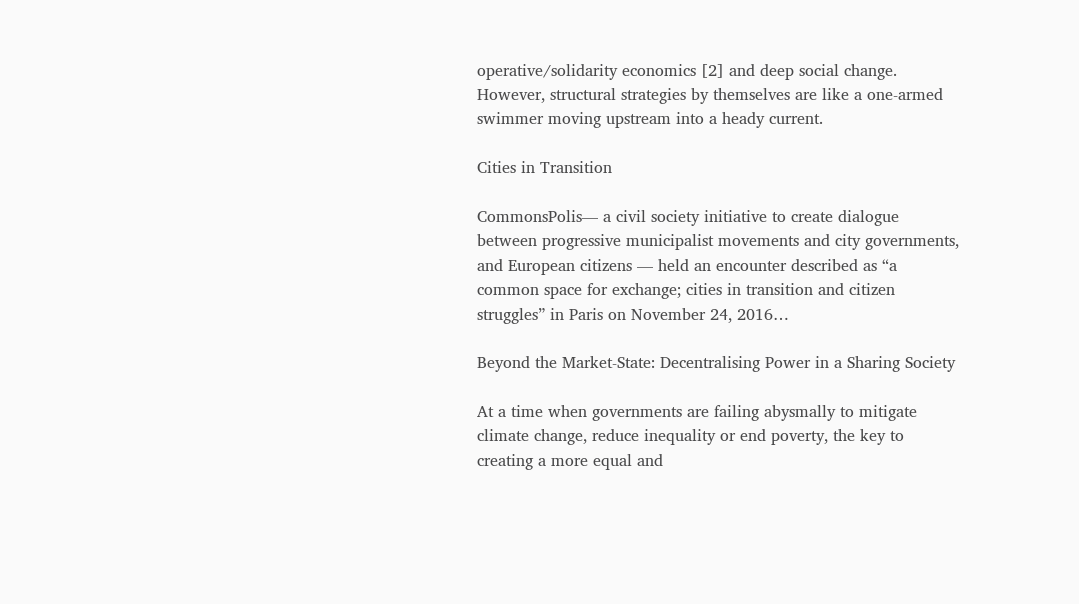operative/solidarity economics [2] and deep social change. However, structural strategies by themselves are like a one-armed swimmer moving upstream into a heady current.

Cities in Transition

CommonsPolis— a civil society initiative to create dialogue between progressive municipalist movements and city governments, and European citizens — held an encounter described as “a common space for exchange; cities in transition and citizen struggles” in Paris on November 24, 2016…

Beyond the Market-State: Decentralising Power in a Sharing Society

At a time when governments are failing abysmally to mitigate climate change, reduce inequality or end poverty, the key to creating a more equal and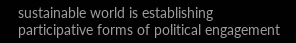sustainable world is establishing participative forms of political engagement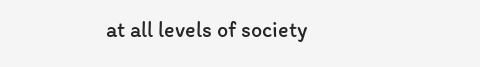at all levels of society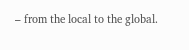– from the local to the global.